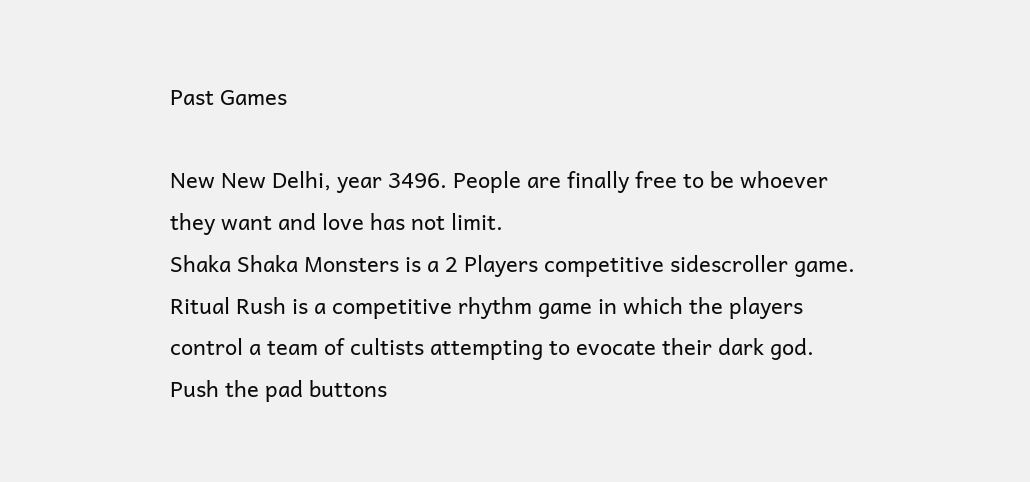Past Games

New New Delhi, year 3496. People are finally free to be whoever they want and love has not limit.
Shaka Shaka Monsters is a 2 Players competitive sidescroller game.
Ritual Rush is a competitive rhythm game in which the players control a team of cultists attempting to evocate their dark god. Push the pad buttons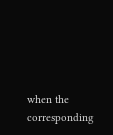when the corresponding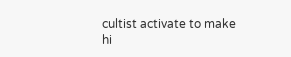cultist activate to make hi